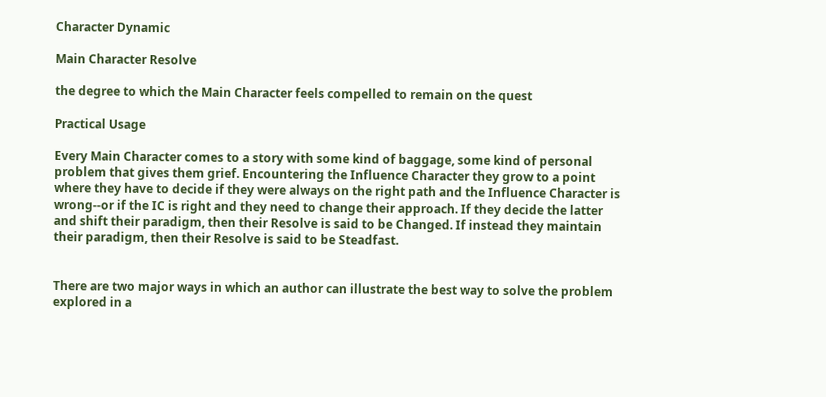Character Dynamic

Main Character Resolve

the degree to which the Main Character feels compelled to remain on the quest

Practical Usage

Every Main Character comes to a story with some kind of baggage, some kind of personal problem that gives them grief. Encountering the Influence Character they grow to a point where they have to decide if they were always on the right path and the Influence Character is wrong--or if the IC is right and they need to change their approach. If they decide the latter and shift their paradigm, then their Resolve is said to be Changed. If instead they maintain their paradigm, then their Resolve is said to be Steadfast.


There are two major ways in which an author can illustrate the best way to solve the problem explored in a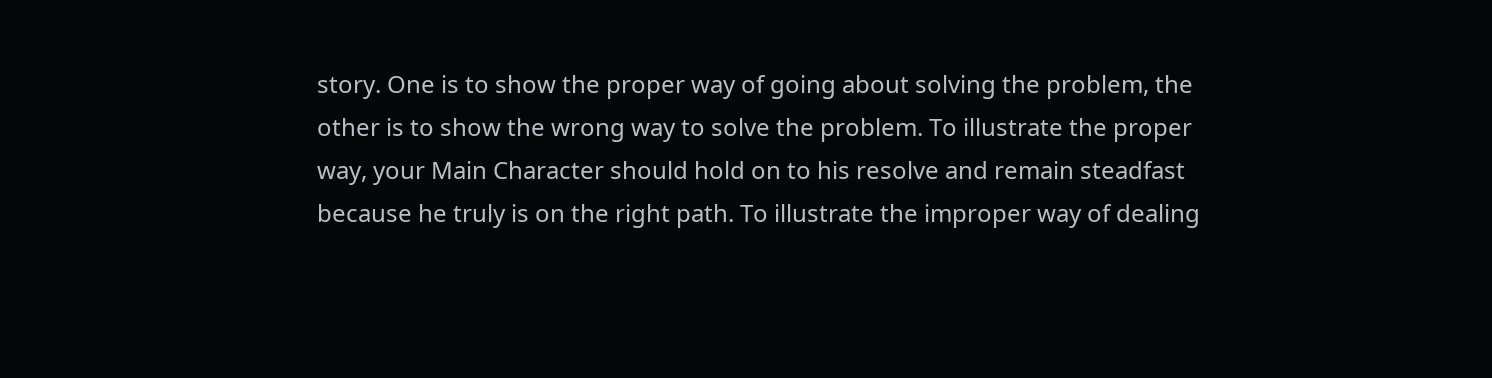story. One is to show the proper way of going about solving the problem, the other is to show the wrong way to solve the problem. To illustrate the proper way, your Main Character should hold on to his resolve and remain steadfast because he truly is on the right path. To illustrate the improper way of dealing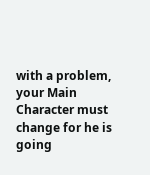with a problem, your Main Character must change for he is going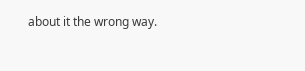about it the wrong way.